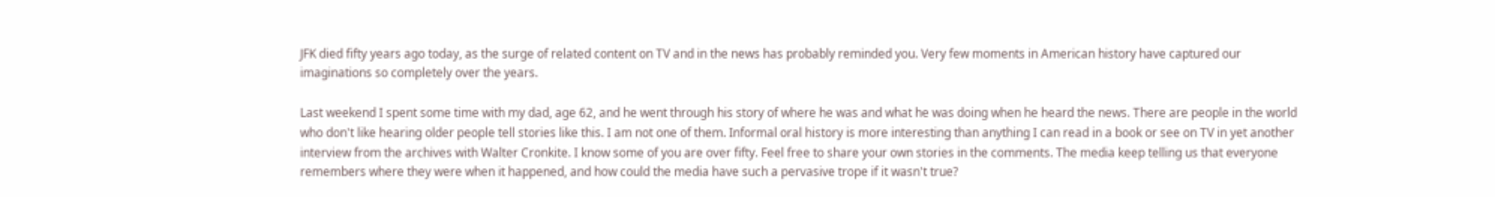JFK died fifty years ago today, as the surge of related content on TV and in the news has probably reminded you. Very few moments in American history have captured our imaginations so completely over the years.

Last weekend I spent some time with my dad, age 62, and he went through his story of where he was and what he was doing when he heard the news. There are people in the world who don't like hearing older people tell stories like this. I am not one of them. Informal oral history is more interesting than anything I can read in a book or see on TV in yet another interview from the archives with Walter Cronkite. I know some of you are over fifty. Feel free to share your own stories in the comments. The media keep telling us that everyone remembers where they were when it happened, and how could the media have such a pervasive trope if it wasn't true?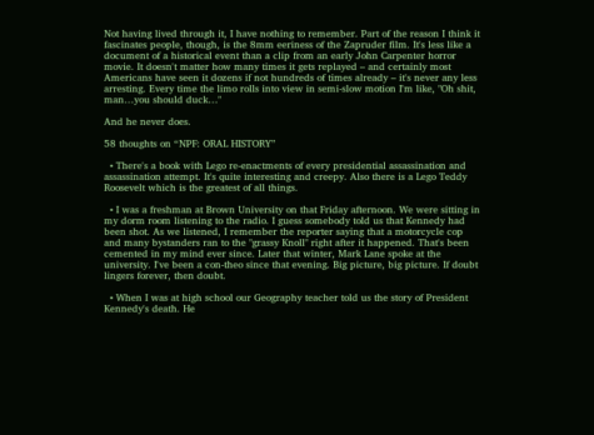Not having lived through it, I have nothing to remember. Part of the reason I think it fascinates people, though, is the 8mm eeriness of the Zapruder film. It's less like a document of a historical event than a clip from an early John Carpenter horror movie. It doesn't matter how many times it gets replayed – and certainly most Americans have seen it dozens if not hundreds of times already – it's never any less arresting. Every time the limo rolls into view in semi-slow motion I'm like, "Oh shit, man…you should duck…"

And he never does.

58 thoughts on “NPF: ORAL HISTORY”

  • There's a book with Lego re-enactments of every presidential assassination and assassination attempt. It's quite interesting and creepy. Also there is a Lego Teddy Roosevelt which is the greatest of all things.

  • I was a freshman at Brown University on that Friday afternoon. We were sitting in my dorm room listening to the radio. I guess somebody told us that Kennedy had been shot. As we listened, I remember the reporter saying that a motorcycle cop and many bystanders ran to the "grassy Knoll" right after it happened. That's been cemented in my mind ever since. Later that winter, Mark Lane spoke at the university. I've been a con-theo since that evening. Big picture, big picture. If doubt lingers forever, then doubt.

  • When I was at high school our Geography teacher told us the story of President Kennedy's death. He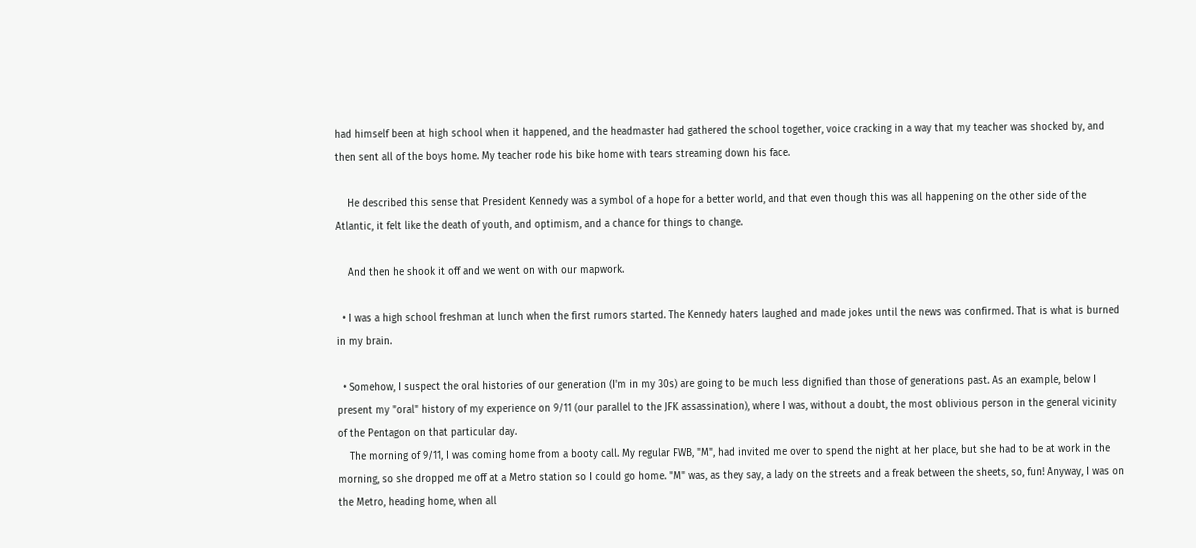had himself been at high school when it happened, and the headmaster had gathered the school together, voice cracking in a way that my teacher was shocked by, and then sent all of the boys home. My teacher rode his bike home with tears streaming down his face.

    He described this sense that President Kennedy was a symbol of a hope for a better world, and that even though this was all happening on the other side of the Atlantic, it felt like the death of youth, and optimism, and a chance for things to change.

    And then he shook it off and we went on with our mapwork.

  • I was a high school freshman at lunch when the first rumors started. The Kennedy haters laughed and made jokes until the news was confirmed. That is what is burned in my brain.

  • Somehow, I suspect the oral histories of our generation (I'm in my 30s) are going to be much less dignified than those of generations past. As an example, below I present my "oral" history of my experience on 9/11 (our parallel to the JFK assassination), where I was, without a doubt, the most oblivious person in the general vicinity of the Pentagon on that particular day.
    The morning of 9/11, I was coming home from a booty call. My regular FWB, "M", had invited me over to spend the night at her place, but she had to be at work in the morning, so she dropped me off at a Metro station so I could go home. "M" was, as they say, a lady on the streets and a freak between the sheets, so, fun! Anyway, I was on the Metro, heading home, when all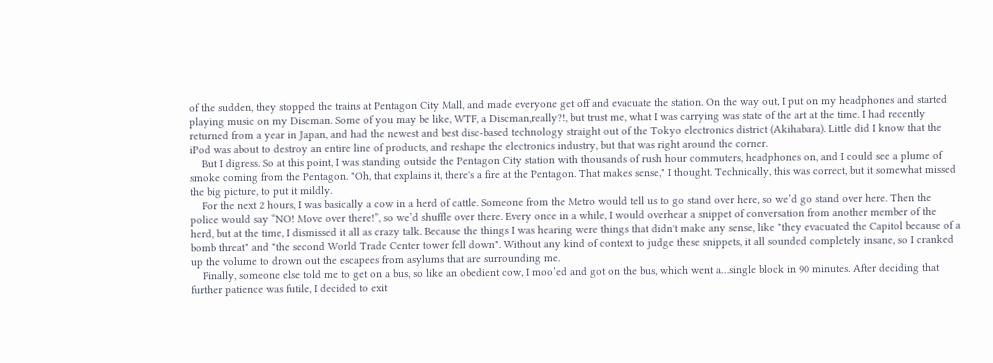of the sudden, they stopped the trains at Pentagon City Mall, and made everyone get off and evacuate the station. On the way out, I put on my headphones and started playing music on my Discman. Some of you may be like, WTF, a Discman,really?!, but trust me, what I was carrying was state of the art at the time. I had recently returned from a year in Japan, and had the newest and best disc-based technology straight out of the Tokyo electronics district (Akihabara). Little did I know that the iPod was about to destroy an entire line of products, and reshape the electronics industry, but that was right around the corner.
    But I digress. So at this point, I was standing outside the Pentagon City station with thousands of rush hour commuters, headphones on, and I could see a plume of smoke coming from the Pentagon. "Oh, that explains it, there's a fire at the Pentagon. That makes sense," I thought. Technically, this was correct, but it somewhat missed the big picture, to put it mildly.
    For the next 2 hours, I was basically a cow in a herd of cattle. Someone from the Metro would tell us to go stand over here, so we’d go stand over here. Then the police would say “NO! Move over there!”, so we’d shuffle over there. Every once in a while, I would overhear a snippet of conversation from another member of the herd, but at the time, I dismissed it all as crazy talk. Because the things I was hearing were things that didn't make any sense, like "they evacuated the Capitol because of a bomb threat" and "the second World Trade Center tower fell down". Without any kind of context to judge these snippets, it all sounded completely insane, so I cranked up the volume to drown out the escapees from asylums that are surrounding me.
    Finally, someone else told me to get on a bus, so like an obedient cow, I moo’ed and got on the bus, which went a…single block in 90 minutes. After deciding that further patience was futile, I decided to exit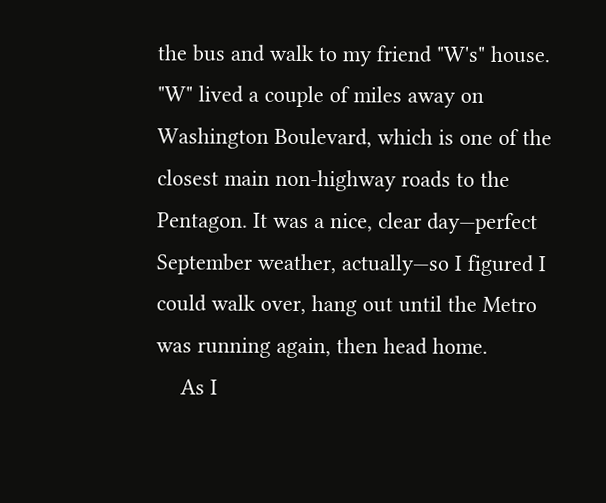the bus and walk to my friend "W's" house. "W" lived a couple of miles away on Washington Boulevard, which is one of the closest main non-highway roads to the Pentagon. It was a nice, clear day—perfect September weather, actually—so I figured I could walk over, hang out until the Metro was running again, then head home.
    As I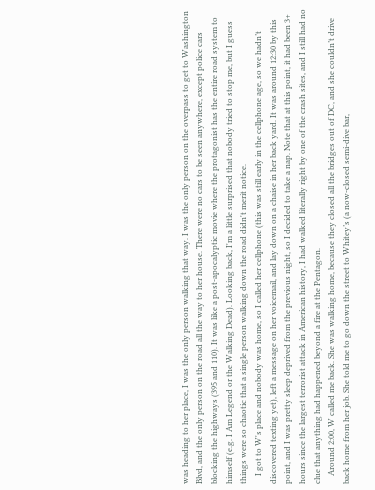was heading to her place, I was the only person walking that way. I was the only person on the overpass to get to Washington Blvd, and the only person on the road all the way to her house. There were no cars to be seen anywhere, except police cars blocking the highways (395 and 110). It was like a post-apocalyptic movie where the protagonist has the entire road system to himself (e.g. I Am Legend or the Walking Dead). Looking back, I'm a little surprised that nobody tried to stop me, but I guess things were so chaotic that a single person walking down the road didn't merit notice.
    I got to W's place and nobody was home, so I called her cellphone (this was still early in the cellphone age, so we hadn’t discovered texting yet), left a message on her voicemail, and lay down on a chaise in her back yard. It was around 12:30 by this point, and I was pretty sleep deprived from the previous night, so I decided to take a nap. Note that at this point, it had been 3+ hours since the largest terrorist attack in American history, I had walked literally right by one of the crash sites, and I still had no clue that anything had happened beyond a fire at the Pentagon.
    Around 2:00, W called me back. She was walking home, because they closed all the bridges out of DC, and she couldn’t drive back home from her job. She told me to go down the street to Whitey’s (a now-closed semi-dive bar,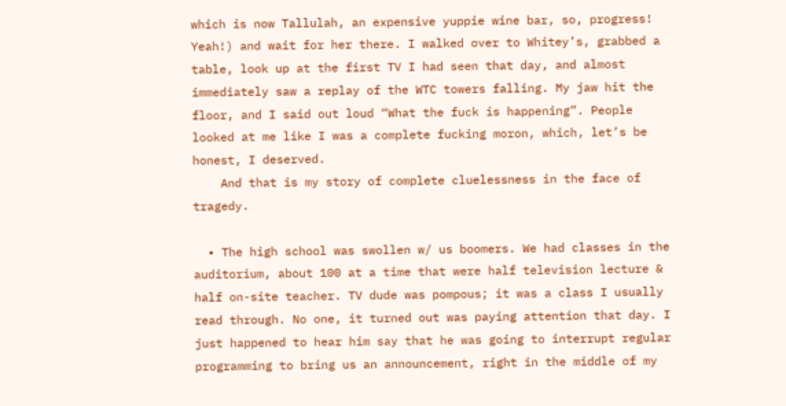which is now Tallulah, an expensive yuppie wine bar, so, progress! Yeah!) and wait for her there. I walked over to Whitey’s, grabbed a table, look up at the first TV I had seen that day, and almost immediately saw a replay of the WTC towers falling. My jaw hit the floor, and I said out loud “What the fuck is happening”. People looked at me like I was a complete fucking moron, which, let’s be honest, I deserved.
    And that is my story of complete cluelessness in the face of tragedy.

  • The high school was swollen w/ us boomers. We had classes in the auditorium, about 100 at a time that were half television lecture & half on-site teacher. TV dude was pompous; it was a class I usually read through. No one, it turned out was paying attention that day. I just happened to hear him say that he was going to interrupt regular programming to bring us an announcement, right in the middle of my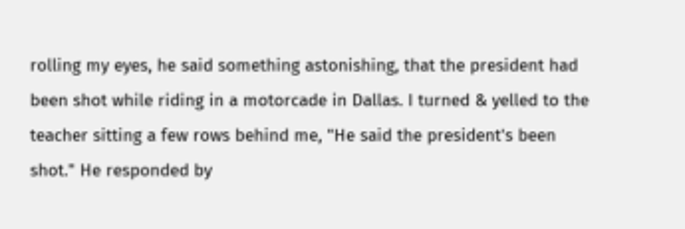rolling my eyes, he said something astonishing, that the president had been shot while riding in a motorcade in Dallas. I turned & yelled to the teacher sitting a few rows behind me, "He said the president's been shot." He responded by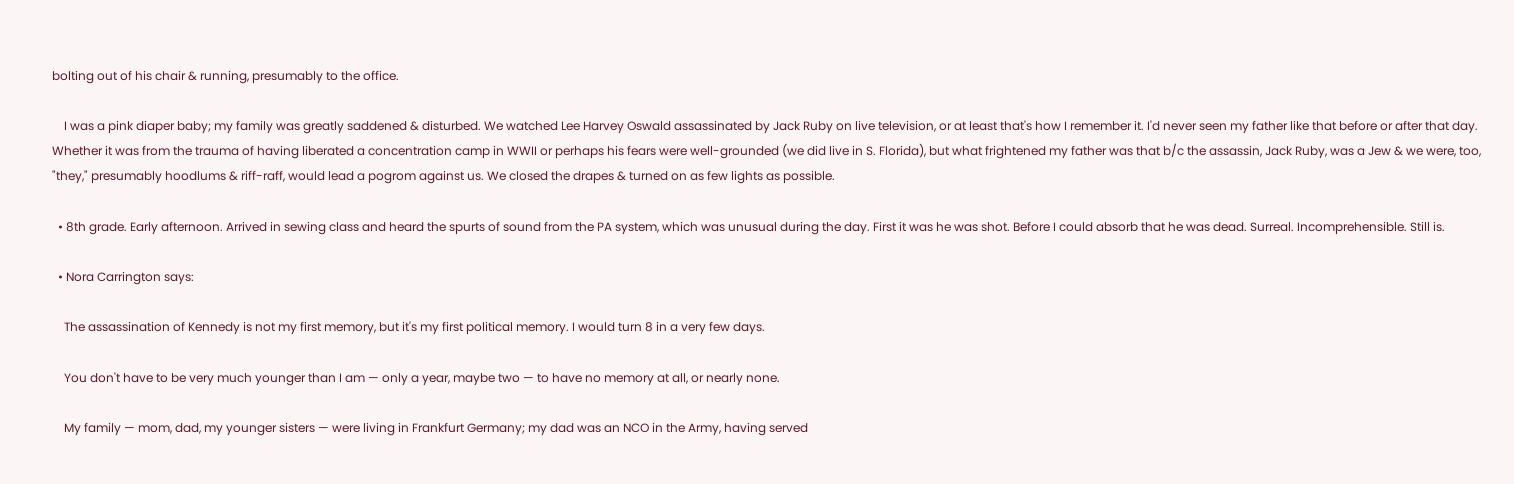bolting out of his chair & running, presumably to the office.

    I was a pink diaper baby; my family was greatly saddened & disturbed. We watched Lee Harvey Oswald assassinated by Jack Ruby on live television, or at least that's how I remember it. I'd never seen my father like that before or after that day. Whether it was from the trauma of having liberated a concentration camp in WWII or perhaps his fears were well-grounded (we did live in S. Florida), but what frightened my father was that b/c the assassin, Jack Ruby, was a Jew & we were, too, "they," presumably hoodlums & riff-raff, would lead a pogrom against us. We closed the drapes & turned on as few lights as possible.

  • 8th grade. Early afternoon. Arrived in sewing class and heard the spurts of sound from the PA system, which was unusual during the day. First it was he was shot. Before I could absorb that he was dead. Surreal. Incomprehensible. Still is.

  • Nora Carrington says:

    The assassination of Kennedy is not my first memory, but it's my first political memory. I would turn 8 in a very few days.

    You don't have to be very much younger than I am — only a year, maybe two — to have no memory at all, or nearly none.

    My family — mom, dad, my younger sisters — were living in Frankfurt Germany; my dad was an NCO in the Army, having served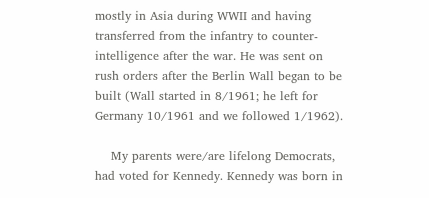mostly in Asia during WWII and having transferred from the infantry to counter-intelligence after the war. He was sent on rush orders after the Berlin Wall began to be built (Wall started in 8/1961; he left for Germany 10/1961 and we followed 1/1962).

    My parents were/are lifelong Democrats, had voted for Kennedy. Kennedy was born in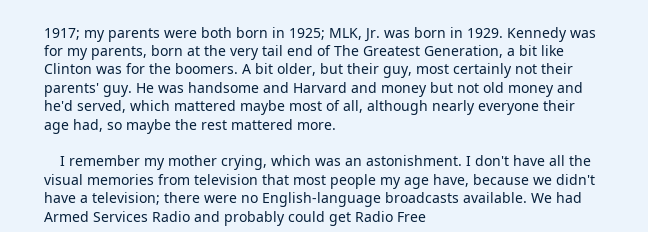1917; my parents were both born in 1925; MLK, Jr. was born in 1929. Kennedy was for my parents, born at the very tail end of The Greatest Generation, a bit like Clinton was for the boomers. A bit older, but their guy, most certainly not their parents' guy. He was handsome and Harvard and money but not old money and he'd served, which mattered maybe most of all, although nearly everyone their age had, so maybe the rest mattered more.

    I remember my mother crying, which was an astonishment. I don't have all the visual memories from television that most people my age have, because we didn't have a television; there were no English-language broadcasts available. We had Armed Services Radio and probably could get Radio Free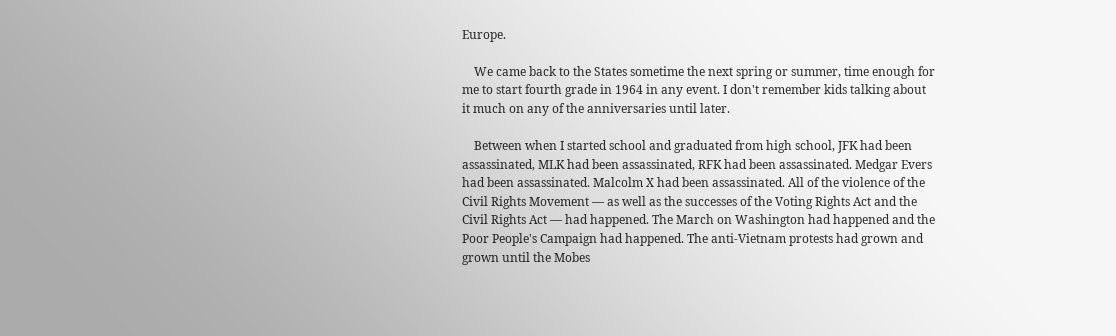Europe.

    We came back to the States sometime the next spring or summer, time enough for me to start fourth grade in 1964 in any event. I don't remember kids talking about it much on any of the anniversaries until later.

    Between when I started school and graduated from high school, JFK had been assassinated, MLK had been assassinated, RFK had been assassinated. Medgar Evers had been assassinated. Malcolm X had been assassinated. All of the violence of the Civil Rights Movement — as well as the successes of the Voting Rights Act and the Civil Rights Act — had happened. The March on Washington had happened and the Poor People's Campaign had happened. The anti-Vietnam protests had grown and grown until the Mobes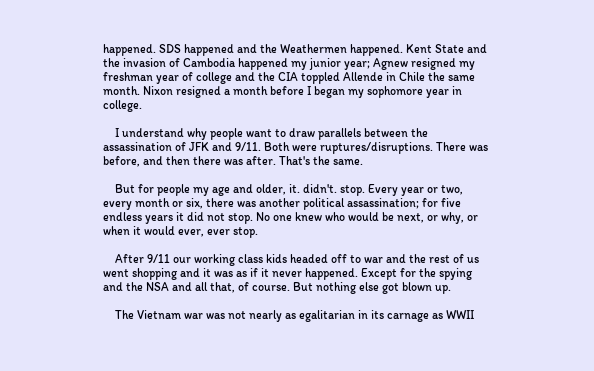happened. SDS happened and the Weathermen happened. Kent State and the invasion of Cambodia happened my junior year; Agnew resigned my freshman year of college and the CIA toppled Allende in Chile the same month. Nixon resigned a month before I began my sophomore year in college.

    I understand why people want to draw parallels between the assassination of JFK and 9/11. Both were ruptures/disruptions. There was before, and then there was after. That's the same.

    But for people my age and older, it. didn't. stop. Every year or two, every month or six, there was another political assassination; for five endless years it did not stop. No one knew who would be next, or why, or when it would ever, ever stop.

    After 9/11 our working class kids headed off to war and the rest of us went shopping and it was as if it never happened. Except for the spying and the NSA and all that, of course. But nothing else got blown up.

    The Vietnam war was not nearly as egalitarian in its carnage as WWII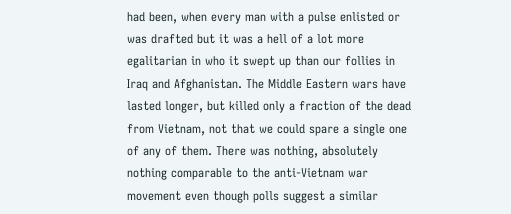had been, when every man with a pulse enlisted or was drafted but it was a hell of a lot more egalitarian in who it swept up than our follies in Iraq and Afghanistan. The Middle Eastern wars have lasted longer, but killed only a fraction of the dead from Vietnam, not that we could spare a single one of any of them. There was nothing, absolutely nothing comparable to the anti-Vietnam war movement even though polls suggest a similar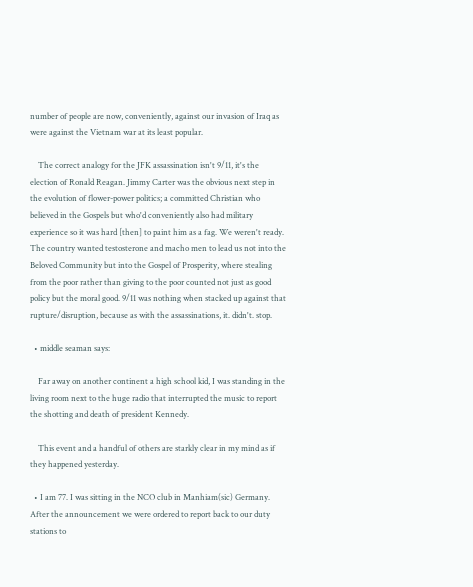number of people are now, conveniently, against our invasion of Iraq as were against the Vietnam war at its least popular.

    The correct analogy for the JFK assassination isn't 9/11, it's the election of Ronald Reagan. Jimmy Carter was the obvious next step in the evolution of flower-power politics; a committed Christian who believed in the Gospels but who'd conveniently also had military experience so it was hard [then] to paint him as a fag. We weren't ready. The country wanted testosterone and macho men to lead us not into the Beloved Community but into the Gospel of Prosperity, where stealing from the poor rather than giving to the poor counted not just as good policy but the moral good. 9/11 was nothing when stacked up against that rupture/disruption, because as with the assassinations, it. didn't. stop.

  • middle seaman says:

    Far away on another continent a high school kid, I was standing in the living room next to the huge radio that interrupted the music to report the shotting and death of president Kennedy.

    This event and a handful of others are starkly clear in my mind as if they happened yesterday.

  • I am 77. I was sitting in the NCO club in Manhiam(sic) Germany. After the announcement we were ordered to report back to our duty stations to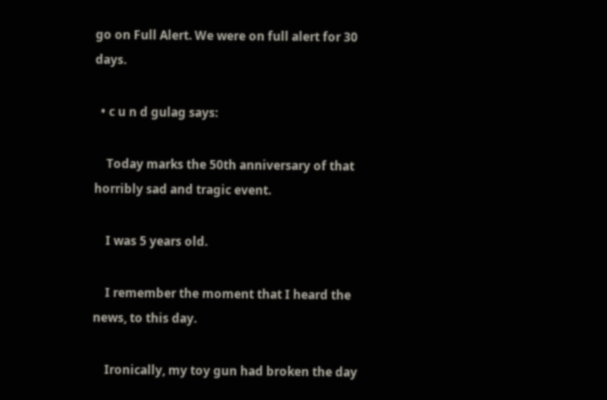go on Full Alert. We were on full alert for 30 days.

  • c u n d gulag says:

    Today marks the 50th anniversary of that horribly sad and tragic event.

    I was 5 years old.

    I remember the moment that I heard the news, to this day.

    Ironically, my toy gun had broken the day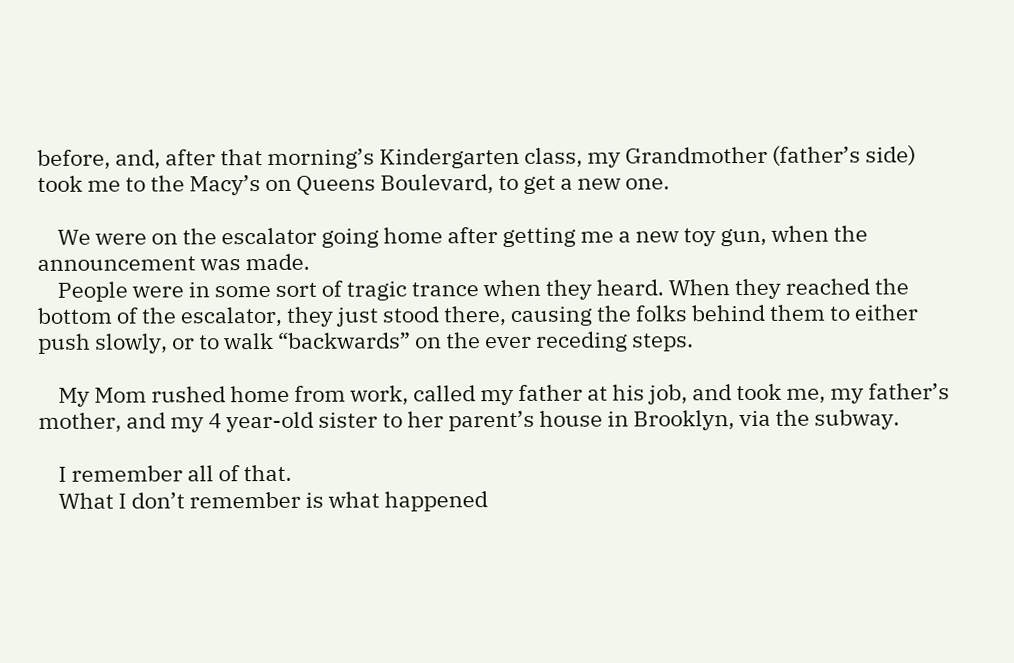before, and, after that morning’s Kindergarten class, my Grandmother (father’s side) took me to the Macy’s on Queens Boulevard, to get a new one.

    We were on the escalator going home after getting me a new toy gun, when the announcement was made.
    People were in some sort of tragic trance when they heard. When they reached the bottom of the escalator, they just stood there, causing the folks behind them to either push slowly, or to walk “backwards” on the ever receding steps.

    My Mom rushed home from work, called my father at his job, and took me, my father’s mother, and my 4 year-old sister to her parent’s house in Brooklyn, via the subway.

    I remember all of that.
    What I don’t remember is what happened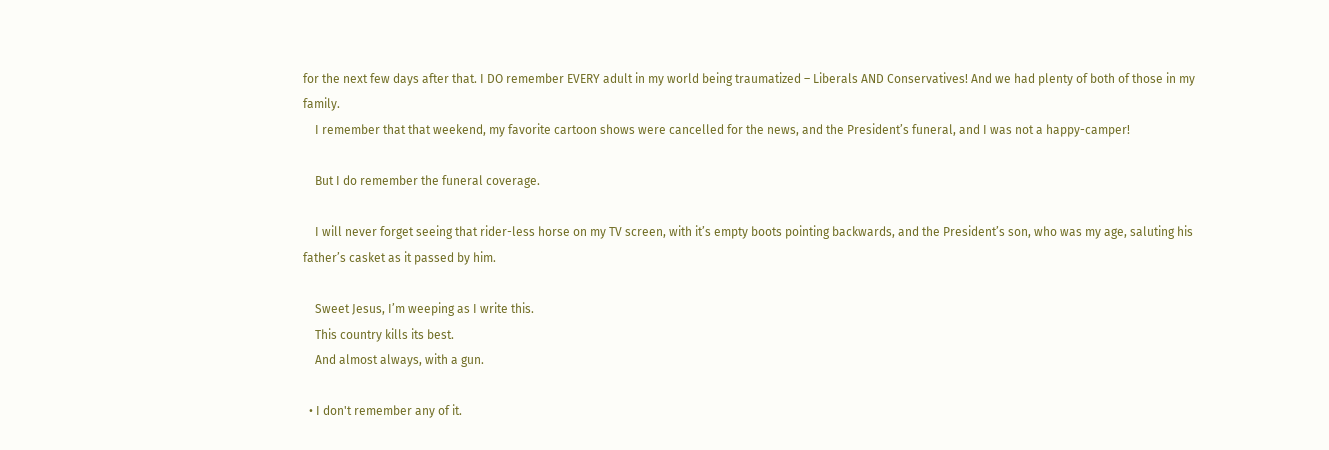for the next few days after that. I DO remember EVERY adult in my world being traumatized – Liberals AND Conservatives! And we had plenty of both of those in my family.
    I remember that that weekend, my favorite cartoon shows were cancelled for the news, and the President’s funeral, and I was not a happy-camper!

    But I do remember the funeral coverage.

    I will never forget seeing that rider-less horse on my TV screen, with it’s empty boots pointing backwards, and the President’s son, who was my age, saluting his father’s casket as it passed by him.

    Sweet Jesus, I’m weeping as I write this.
    This country kills its best.
    And almost always, with a gun.

  • I don't remember any of it.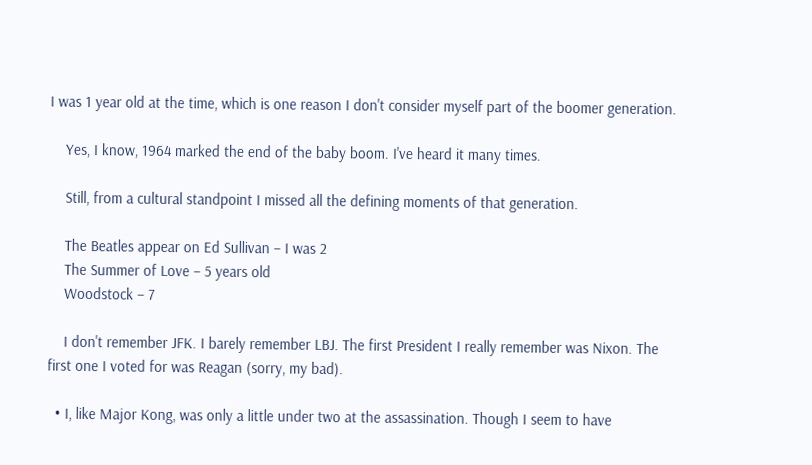I was 1 year old at the time, which is one reason I don't consider myself part of the boomer generation.

    Yes, I know, 1964 marked the end of the baby boom. I've heard it many times.

    Still, from a cultural standpoint I missed all the defining moments of that generation.

    The Beatles appear on Ed Sullivan – I was 2
    The Summer of Love – 5 years old
    Woodstock – 7

    I don't remember JFK. I barely remember LBJ. The first President I really remember was Nixon. The first one I voted for was Reagan (sorry, my bad).

  • I, like Major Kong, was only a little under two at the assassination. Though I seem to have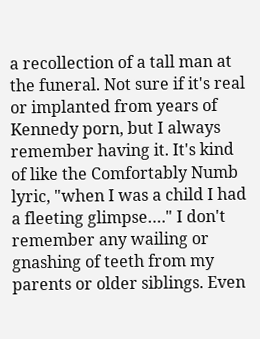a recollection of a tall man at the funeral. Not sure if it's real or implanted from years of Kennedy porn, but I always remember having it. It's kind of like the Comfortably Numb lyric, "when I was a child I had a fleeting glimpse…." I don't remember any wailing or gnashing of teeth from my parents or older siblings. Even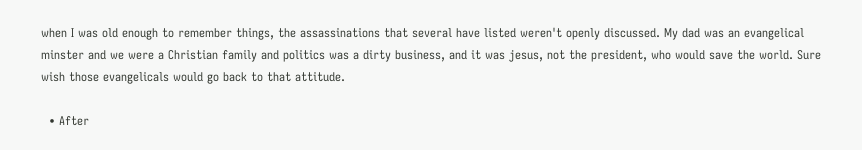when I was old enough to remember things, the assassinations that several have listed weren't openly discussed. My dad was an evangelical minster and we were a Christian family and politics was a dirty business, and it was jesus, not the president, who would save the world. Sure wish those evangelicals would go back to that attitude.

  • After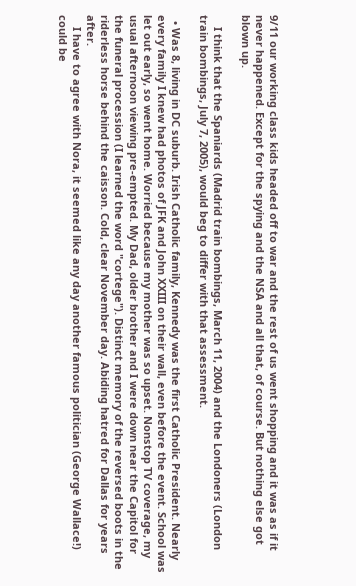9/11 our working class kids headed off to war and the rest of us went shopping and it was as if it never happened. Except for the spying and the NSA and all that, of course. But nothing else got blown up.

    I think that the Spaniards (Madrid train bombings, March 11, 2004) and the Londoners (London train bombings, July 7, 2005), would beg to differ with that assessment.

  • Was 8, living in DC suburb. Irish Catholic family, Kennedy was the first Catholic President. Nearly every family I knew had photos of JFK and John XXIII on their wall, even before the event. School was let out early, so went home. Worried because my mother was so upset. Nonstop TV coverage, my usual afternoon viewing pre-empted. My Dad, older brother and I were down near the Capitol for the funeral procession (I learned the word "cortege"). Distinct memory of the reversed boots in the riderless horse behind the caisson. Cold, clear November day. Abiding hatred for Dallas for years after.
    I have to agree with Nora, it seemed like any day another famous politician (George Wallace!) could be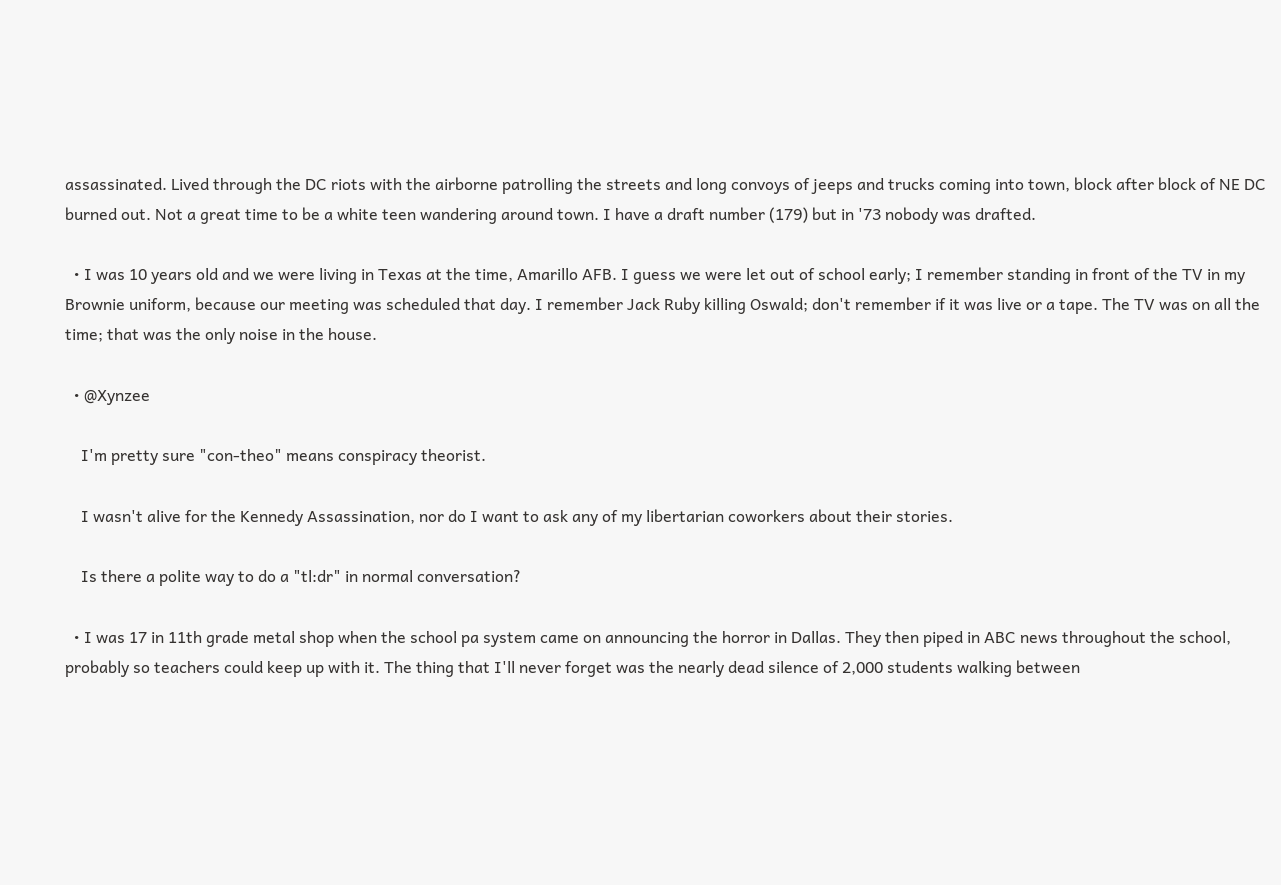assassinated. Lived through the DC riots with the airborne patrolling the streets and long convoys of jeeps and trucks coming into town, block after block of NE DC burned out. Not a great time to be a white teen wandering around town. I have a draft number (179) but in '73 nobody was drafted.

  • I was 10 years old and we were living in Texas at the time, Amarillo AFB. I guess we were let out of school early; I remember standing in front of the TV in my Brownie uniform, because our meeting was scheduled that day. I remember Jack Ruby killing Oswald; don't remember if it was live or a tape. The TV was on all the time; that was the only noise in the house.

  • @Xynzee

    I'm pretty sure "con-theo" means conspiracy theorist.

    I wasn't alive for the Kennedy Assassination, nor do I want to ask any of my libertarian coworkers about their stories.

    Is there a polite way to do a "tl:dr" in normal conversation?

  • I was 17 in 11th grade metal shop when the school pa system came on announcing the horror in Dallas. They then piped in ABC news throughout the school, probably so teachers could keep up with it. The thing that I'll never forget was the nearly dead silence of 2,000 students walking between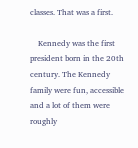classes. That was a first.

    Kennedy was the first president born in the 20th century. The Kennedy family were fun, accessible and a lot of them were roughly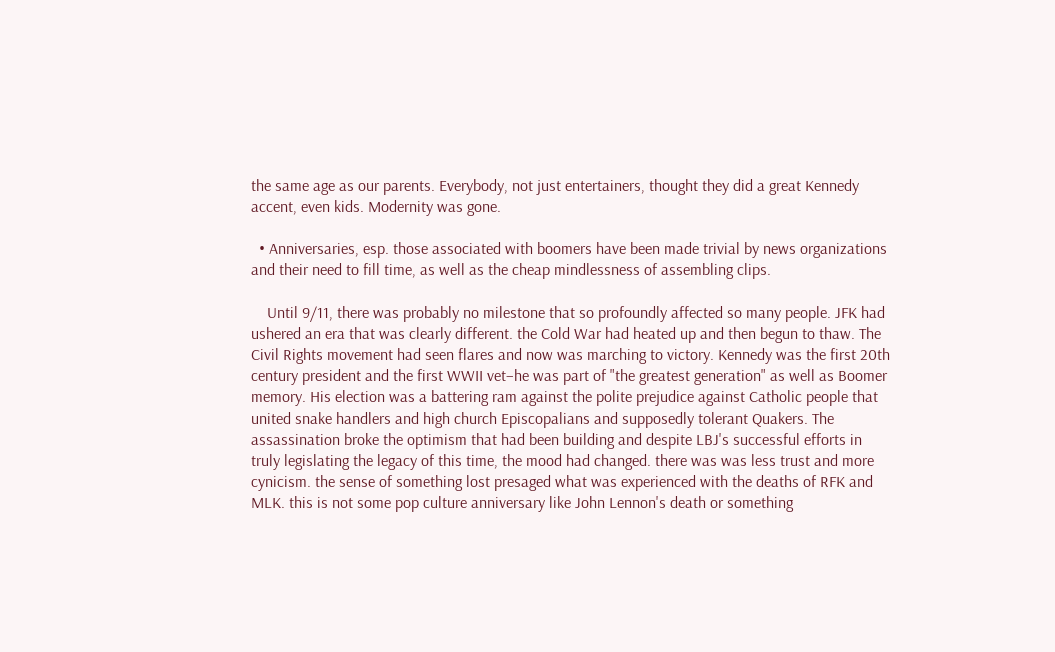the same age as our parents. Everybody, not just entertainers, thought they did a great Kennedy accent, even kids. Modernity was gone.

  • Anniversaries, esp. those associated with boomers have been made trivial by news organizations and their need to fill time, as well as the cheap mindlessness of assembling clips.

    Until 9/11, there was probably no milestone that so profoundly affected so many people. JFK had ushered an era that was clearly different. the Cold War had heated up and then begun to thaw. The Civil Rights movement had seen flares and now was marching to victory. Kennedy was the first 20th century president and the first WWII vet–he was part of "the greatest generation" as well as Boomer memory. His election was a battering ram against the polite prejudice against Catholic people that united snake handlers and high church Episcopalians and supposedly tolerant Quakers. The assassination broke the optimism that had been building and despite LBJ's successful efforts in truly legislating the legacy of this time, the mood had changed. there was was less trust and more cynicism. the sense of something lost presaged what was experienced with the deaths of RFK and MLK. this is not some pop culture anniversary like John Lennon's death or something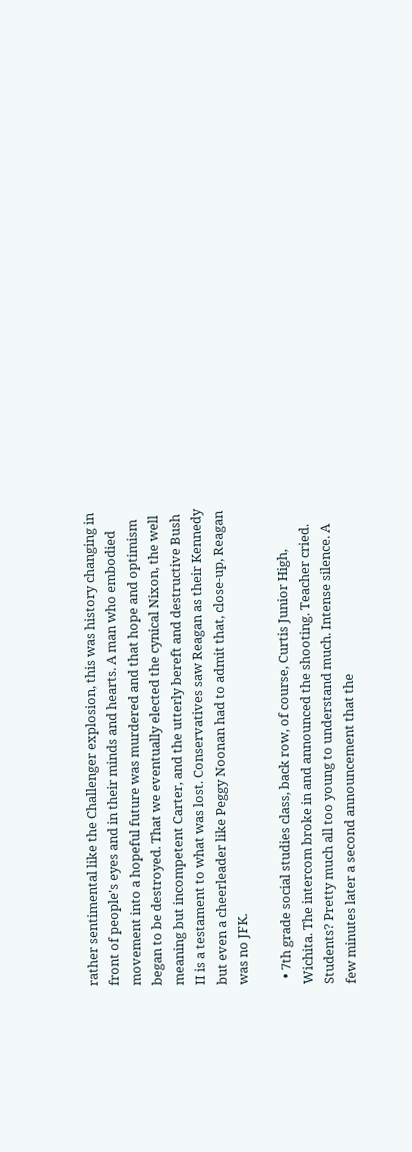rather sentimental like the Challenger explosion, this was history changing in front of people's eyes and in their minds and hearts. A man who embodied movement into a hopeful future was murdered and that hope and optimism began to be destroyed. That we eventually elected the cynical Nixon, the well meaning but incompetent Carter, and the utterly bereft and destructive Bush II is a testament to what was lost. Conservatives saw Reagan as their Kennedy but even a cheerleader like Peggy Noonan had to admit that, close-up, Reagan was no JFK.

  • 7th grade social studies class, back row, of course, Curtis Junior High, Wichita. The intercom broke in and announced the shooting. Teacher cried. Students? Pretty much all too young to understand much. Intense silence. A few minutes later a second announcement that the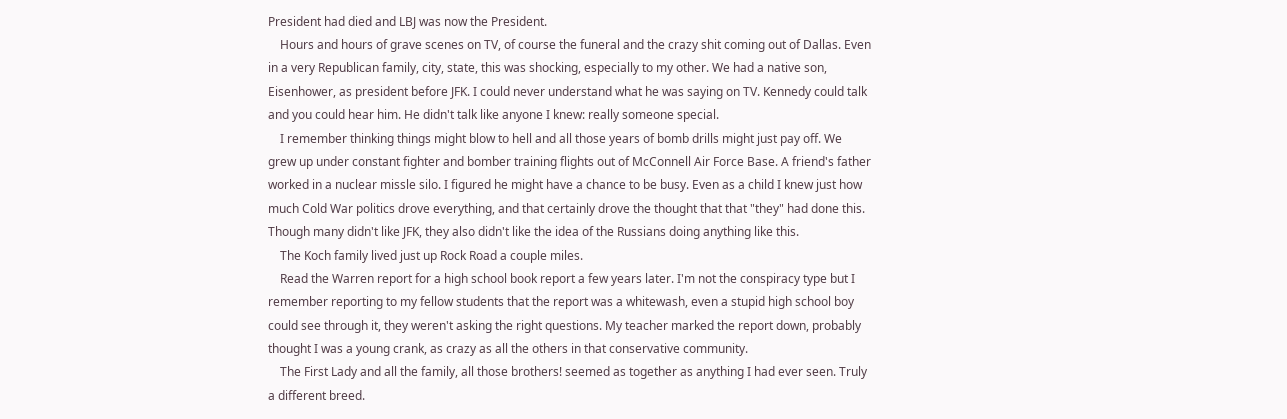President had died and LBJ was now the President.
    Hours and hours of grave scenes on TV, of course the funeral and the crazy shit coming out of Dallas. Even in a very Republican family, city, state, this was shocking, especially to my other. We had a native son, Eisenhower, as president before JFK. I could never understand what he was saying on TV. Kennedy could talk and you could hear him. He didn't talk like anyone I knew: really someone special.
    I remember thinking things might blow to hell and all those years of bomb drills might just pay off. We grew up under constant fighter and bomber training flights out of McConnell Air Force Base. A friend's father worked in a nuclear missle silo. I figured he might have a chance to be busy. Even as a child I knew just how much Cold War politics drove everything, and that certainly drove the thought that that "they" had done this. Though many didn't like JFK, they also didn't like the idea of the Russians doing anything like this.
    The Koch family lived just up Rock Road a couple miles.
    Read the Warren report for a high school book report a few years later. I'm not the conspiracy type but I remember reporting to my fellow students that the report was a whitewash, even a stupid high school boy could see through it, they weren't asking the right questions. My teacher marked the report down, probably thought I was a young crank, as crazy as all the others in that conservative community.
    The First Lady and all the family, all those brothers! seemed as together as anything I had ever seen. Truly a different breed.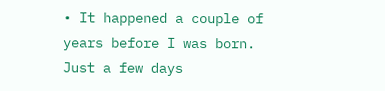• It happened a couple of years before I was born. Just a few days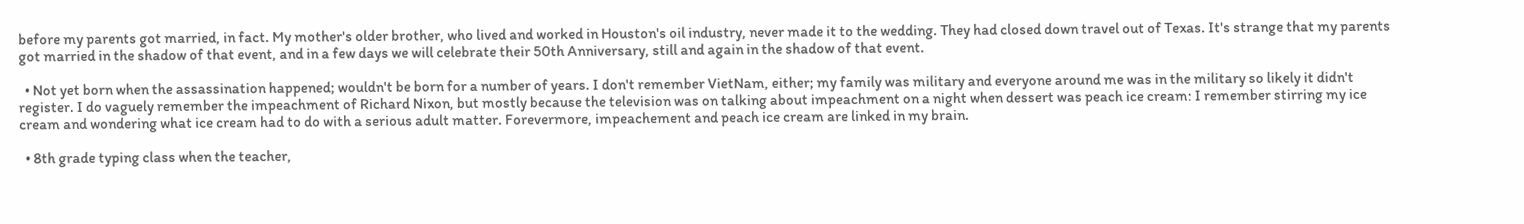before my parents got married, in fact. My mother's older brother, who lived and worked in Houston's oil industry, never made it to the wedding. They had closed down travel out of Texas. It's strange that my parents got married in the shadow of that event, and in a few days we will celebrate their 50th Anniversary, still and again in the shadow of that event.

  • Not yet born when the assassination happened; wouldn't be born for a number of years. I don't remember VietNam, either; my family was military and everyone around me was in the military so likely it didn't register. I do vaguely remember the impeachment of Richard Nixon, but mostly because the television was on talking about impeachment on a night when dessert was peach ice cream: I remember stirring my ice cream and wondering what ice cream had to do with a serious adult matter. Forevermore, impeachement and peach ice cream are linked in my brain.

  • 8th grade typing class when the teacher,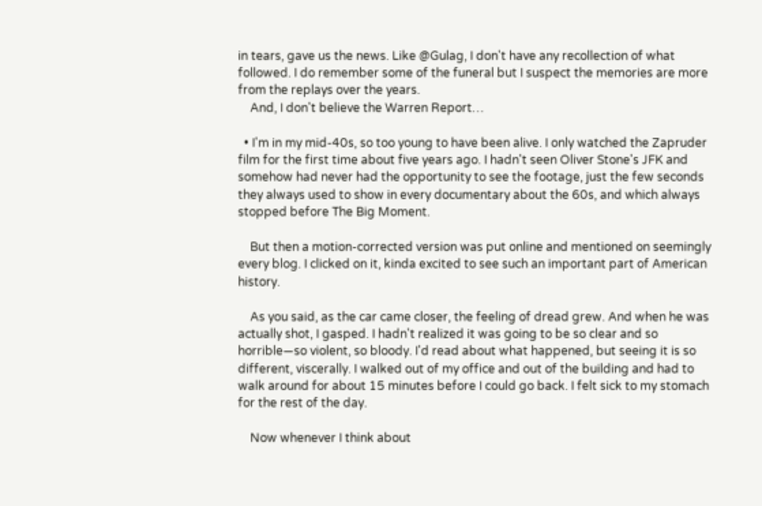in tears, gave us the news. Like @Gulag, I don't have any recollection of what followed. I do remember some of the funeral but I suspect the memories are more from the replays over the years.
    And, I don't believe the Warren Report…

  • I'm in my mid-40s, so too young to have been alive. I only watched the Zapruder film for the first time about five years ago. I hadn't seen Oliver Stone's JFK and somehow had never had the opportunity to see the footage, just the few seconds they always used to show in every documentary about the 60s, and which always stopped before The Big Moment.

    But then a motion-corrected version was put online and mentioned on seemingly every blog. I clicked on it, kinda excited to see such an important part of American history.

    As you said, as the car came closer, the feeling of dread grew. And when he was actually shot, I gasped. I hadn't realized it was going to be so clear and so horrible—so violent, so bloody. I'd read about what happened, but seeing it is so different, viscerally. I walked out of my office and out of the building and had to walk around for about 15 minutes before I could go back. I felt sick to my stomach for the rest of the day.

    Now whenever I think about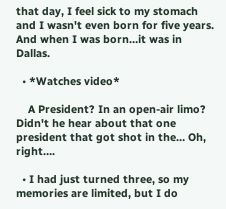that day, I feel sick to my stomach and I wasn't even born for five years. And when I was born…it was in Dallas.

  • *Watches video*

    A President? In an open-air limo? Didn't he hear about that one president that got shot in the… Oh, right….

  • I had just turned three, so my memories are limited, but I do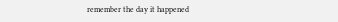remember the day it happened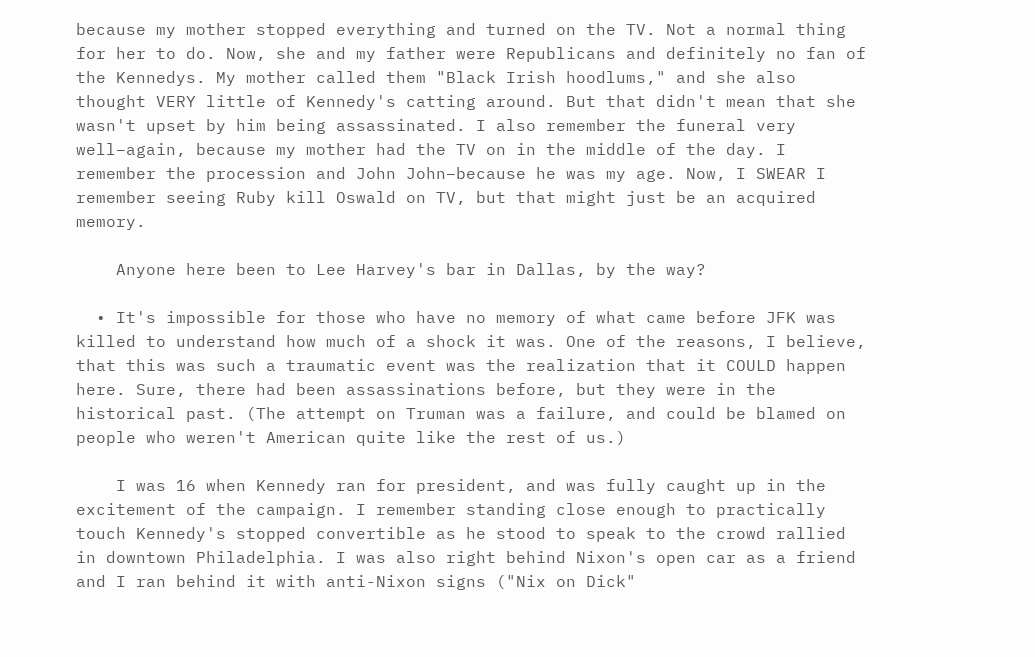because my mother stopped everything and turned on the TV. Not a normal thing for her to do. Now, she and my father were Republicans and definitely no fan of the Kennedys. My mother called them "Black Irish hoodlums," and she also thought VERY little of Kennedy's catting around. But that didn't mean that she wasn't upset by him being assassinated. I also remember the funeral very well–again, because my mother had the TV on in the middle of the day. I remember the procession and John John–because he was my age. Now, I SWEAR I remember seeing Ruby kill Oswald on TV, but that might just be an acquired memory.

    Anyone here been to Lee Harvey's bar in Dallas, by the way?

  • It's impossible for those who have no memory of what came before JFK was killed to understand how much of a shock it was. One of the reasons, I believe, that this was such a traumatic event was the realization that it COULD happen here. Sure, there had been assassinations before, but they were in the historical past. (The attempt on Truman was a failure, and could be blamed on people who weren't American quite like the rest of us.)

    I was 16 when Kennedy ran for president, and was fully caught up in the excitement of the campaign. I remember standing close enough to practically touch Kennedy's stopped convertible as he stood to speak to the crowd rallied in downtown Philadelphia. I was also right behind Nixon's open car as a friend and I ran behind it with anti-Nixon signs ("Nix on Dick"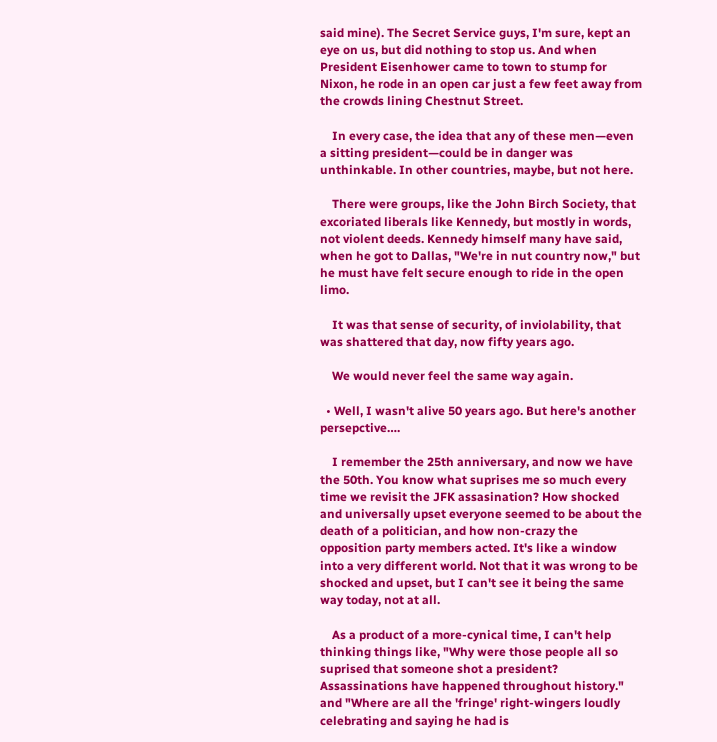said mine). The Secret Service guys, I'm sure, kept an eye on us, but did nothing to stop us. And when President Eisenhower came to town to stump for Nixon, he rode in an open car just a few feet away from the crowds lining Chestnut Street.

    In every case, the idea that any of these men—even a sitting president—could be in danger was unthinkable. In other countries, maybe, but not here.

    There were groups, like the John Birch Society, that excoriated liberals like Kennedy, but mostly in words, not violent deeds. Kennedy himself many have said, when he got to Dallas, "We're in nut country now," but he must have felt secure enough to ride in the open limo.

    It was that sense of security, of inviolability, that was shattered that day, now fifty years ago.

    We would never feel the same way again.

  • Well, I wasn't alive 50 years ago. But here's another persepctive….

    I remember the 25th anniversary, and now we have the 50th. You know what suprises me so much every time we revisit the JFK assasination? How shocked and universally upset everyone seemed to be about the death of a politician, and how non-crazy the opposition party members acted. It's like a window into a very different world. Not that it was wrong to be shocked and upset, but I can't see it being the same way today, not at all.

    As a product of a more-cynical time, I can't help thinking things like, "Why were those people all so suprised that someone shot a president? Assassinations have happened throughout history." and "Where are all the 'fringe' right-wingers loudly celebrating and saying he had is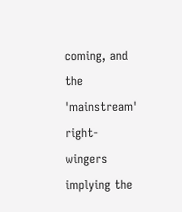coming, and the 'mainstream' right-wingers implying the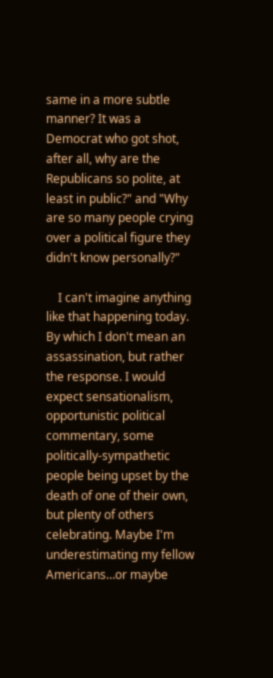same in a more subtle manner? It was a Democrat who got shot, after all, why are the Republicans so polite, at least in public?" and "Why are so many people crying over a political figure they didn't know personally?"

    I can't imagine anything like that happening today. By which I don't mean an assassination, but rather the response. I would expect sensationalism, opportunistic political commentary, some politically-sympathetic people being upset by the death of one of their own, but plenty of others celebrating. Maybe I'm underestimating my fellow Americans…or maybe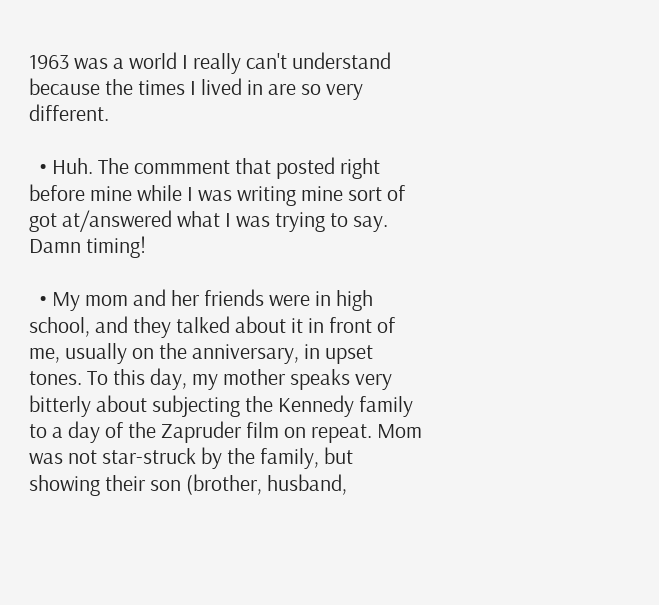1963 was a world I really can't understand because the times I lived in are so very different.

  • Huh. The commment that posted right before mine while I was writing mine sort of got at/answered what I was trying to say. Damn timing!

  • My mom and her friends were in high school, and they talked about it in front of me, usually on the anniversary, in upset tones. To this day, my mother speaks very bitterly about subjecting the Kennedy family to a day of the Zapruder film on repeat. Mom was not star-struck by the family, but showing their son (brother, husband,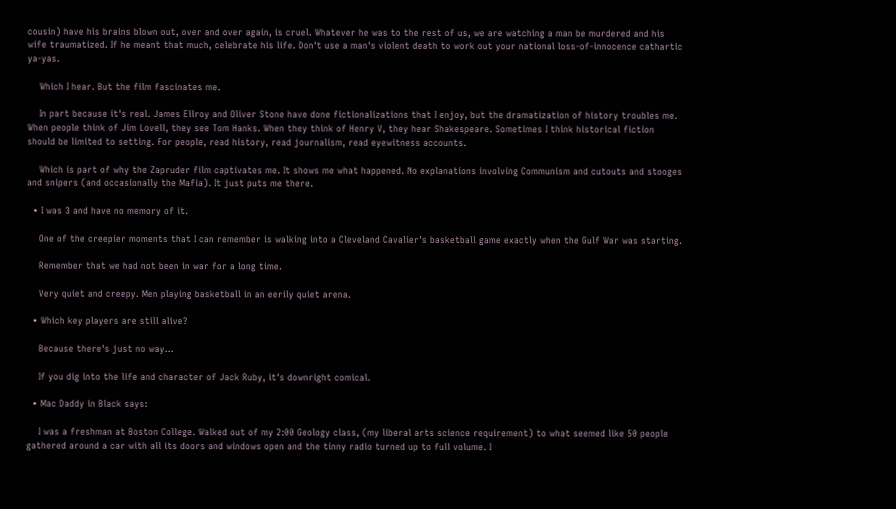cousin) have his brains blown out, over and over again, is cruel. Whatever he was to the rest of us, we are watching a man be murdered and his wife traumatized. If he meant that much, celebrate his life. Don't use a man's violent death to work out your national loss-of-innocence cathartic ya-yas.

    Which I hear. But the film fascinates me.

    In part because it's real. James Ellroy and Oliver Stone have done fictionalizations that I enjoy, but the dramatization of history troubles me. When people think of Jim Lovell, they see Tom Hanks. When they think of Henry V, they hear Shakespeare. Sometimes I think historical fiction should be limited to setting. For people, read history, read journalism, read eyewitness accounts.

    Which is part of why the Zapruder film captivates me. It shows me what happened. No explanations involving Communism and cutouts and stooges and snipers (and occasionally the Mafia). It just puts me there.

  • I was 3 and have no memory of it.

    One of the creepier moments that I can remember is walking into a Cleveland Cavalier's basketball game exactly when the Gulf War was starting.

    Remember that we had not been in war for a long time.

    Very quiet and creepy. Men playing basketball in an eerily quiet arena.

  • Which key players are still alive?

    Because there's just no way…

    If you dig into the life and character of Jack Ruby, it's downright comical.

  • Mac Daddy in Black says:

    I was a freshman at Boston College. Walked out of my 2:00 Geology class, (my liberal arts science requirement) to what seemed like 50 people gathered around a car with all its doors and windows open and the tinny radio turned up to full volume. I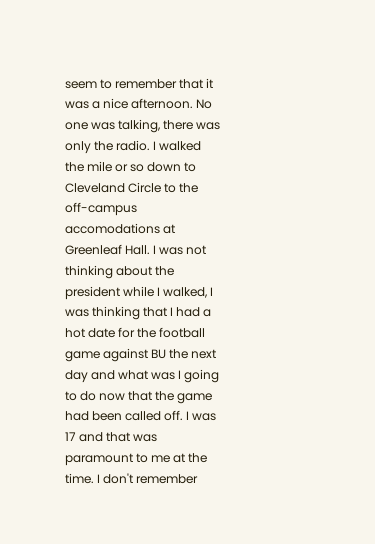seem to remember that it was a nice afternoon. No one was talking, there was only the radio. I walked the mile or so down to Cleveland Circle to the off-campus accomodations at Greenleaf Hall. I was not thinking about the president while I walked, I was thinking that I had a hot date for the football game against BU the next day and what was I going to do now that the game had been called off. I was 17 and that was paramount to me at the time. I don't remember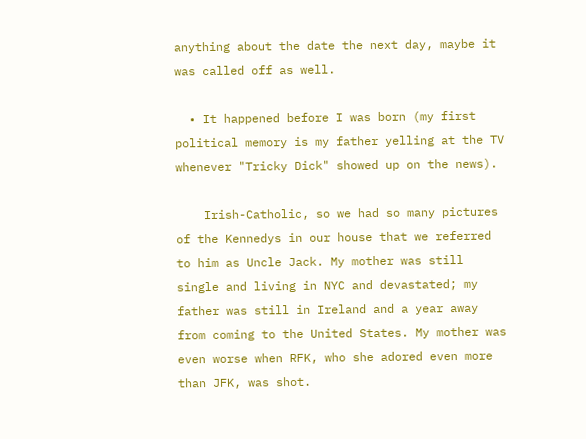anything about the date the next day, maybe it was called off as well.

  • It happened before I was born (my first political memory is my father yelling at the TV whenever "Tricky Dick" showed up on the news).

    Irish-Catholic, so we had so many pictures of the Kennedys in our house that we referred to him as Uncle Jack. My mother was still single and living in NYC and devastated; my father was still in Ireland and a year away from coming to the United States. My mother was even worse when RFK, who she adored even more than JFK, was shot.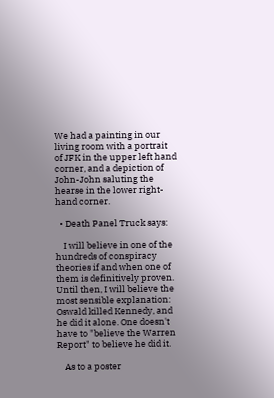We had a painting in our living room with a portrait of JFK in the upper left hand corner, and a depiction of John-John saluting the hearse in the lower right-hand corner.

  • Death Panel Truck says:

    I will believe in one of the hundreds of conspiracy theories if and when one of them is definitively proven. Until then, I will believe the most sensible explanation: Oswald killed Kennedy, and he did it alone. One doesn't have to "believe the Warren Report" to believe he did it.

    As to a poster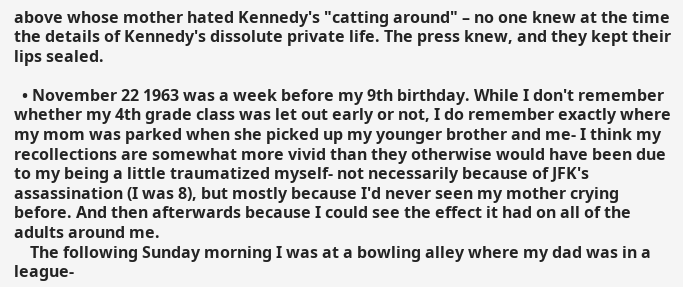above whose mother hated Kennedy's "catting around" – no one knew at the time the details of Kennedy's dissolute private life. The press knew, and they kept their lips sealed.

  • November 22 1963 was a week before my 9th birthday. While I don't remember whether my 4th grade class was let out early or not, I do remember exactly where my mom was parked when she picked up my younger brother and me- I think my recollections are somewhat more vivid than they otherwise would have been due to my being a little traumatized myself- not necessarily because of JFK's assassination (I was 8), but mostly because I'd never seen my mother crying before. And then afterwards because I could see the effect it had on all of the adults around me.
    The following Sunday morning I was at a bowling alley where my dad was in a league-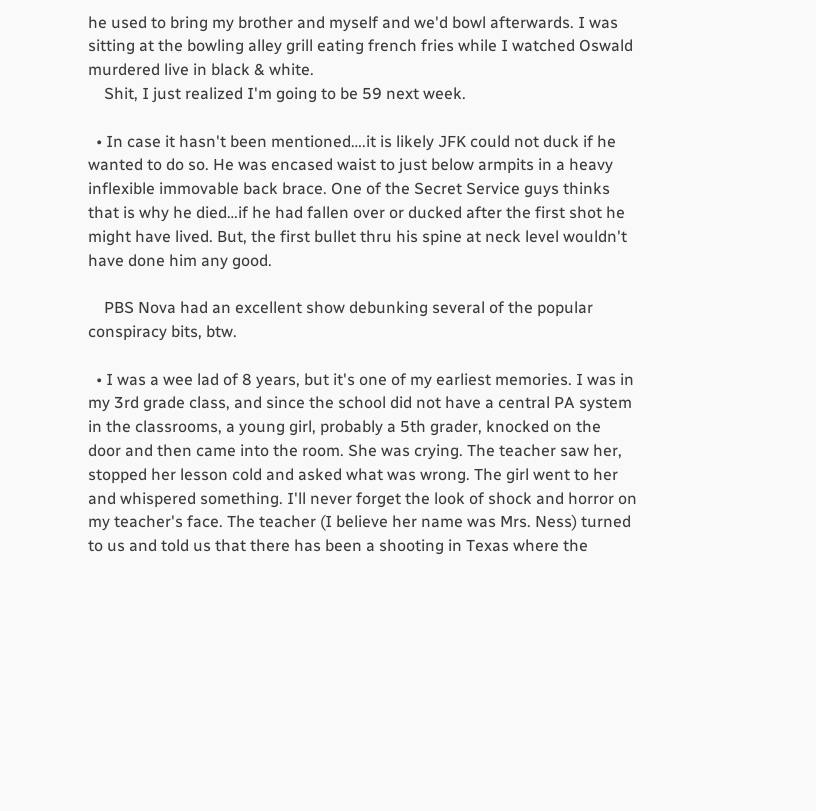he used to bring my brother and myself and we'd bowl afterwards. I was sitting at the bowling alley grill eating french fries while I watched Oswald murdered live in black & white.
    Shit, I just realized I'm going to be 59 next week.

  • In case it hasn't been mentioned….it is likely JFK could not duck if he wanted to do so. He was encased waist to just below armpits in a heavy inflexible immovable back brace. One of the Secret Service guys thinks that is why he died…if he had fallen over or ducked after the first shot he might have lived. But, the first bullet thru his spine at neck level wouldn't have done him any good.

    PBS Nova had an excellent show debunking several of the popular conspiracy bits, btw.

  • I was a wee lad of 8 years, but it's one of my earliest memories. I was in my 3rd grade class, and since the school did not have a central PA system in the classrooms, a young girl, probably a 5th grader, knocked on the door and then came into the room. She was crying. The teacher saw her, stopped her lesson cold and asked what was wrong. The girl went to her and whispered something. I'll never forget the look of shock and horror on my teacher's face. The teacher (I believe her name was Mrs. Ness) turned to us and told us that there has been a shooting in Texas where the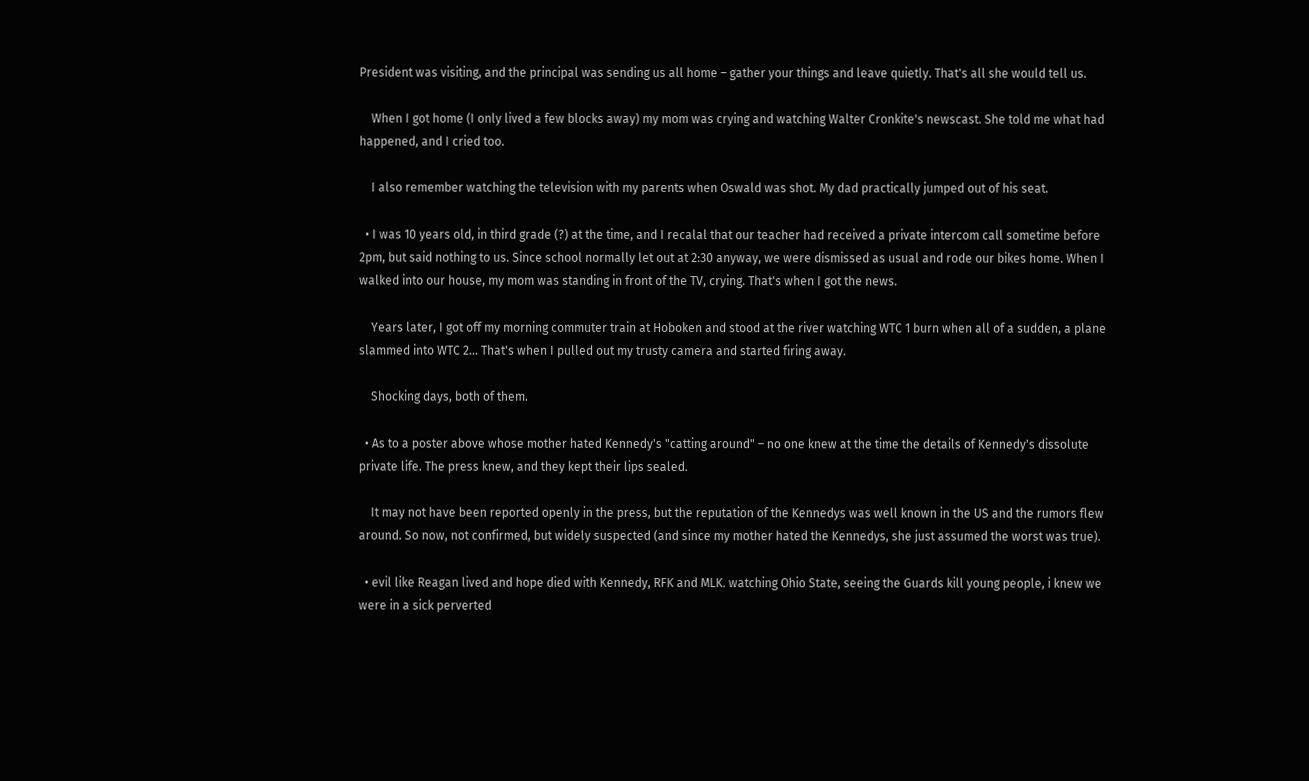President was visiting, and the principal was sending us all home – gather your things and leave quietly. That's all she would tell us.

    When I got home (I only lived a few blocks away) my mom was crying and watching Walter Cronkite's newscast. She told me what had happened, and I cried too.

    I also remember watching the television with my parents when Oswald was shot. My dad practically jumped out of his seat.

  • I was 10 years old, in third grade (?) at the time, and I recalal that our teacher had received a private intercom call sometime before 2pm, but said nothing to us. Since school normally let out at 2:30 anyway, we were dismissed as usual and rode our bikes home. When I walked into our house, my mom was standing in front of the TV, crying. That's when I got the news.

    Years later, I got off my morning commuter train at Hoboken and stood at the river watching WTC 1 burn when all of a sudden, a plane slammed into WTC 2… That's when I pulled out my trusty camera and started firing away.

    Shocking days, both of them.

  • As to a poster above whose mother hated Kennedy's "catting around" – no one knew at the time the details of Kennedy's dissolute private life. The press knew, and they kept their lips sealed.

    It may not have been reported openly in the press, but the reputation of the Kennedys was well known in the US and the rumors flew around. So now, not confirmed, but widely suspected (and since my mother hated the Kennedys, she just assumed the worst was true).

  • evil like Reagan lived and hope died with Kennedy, RFK and MLK. watching Ohio State, seeing the Guards kill young people, i knew we were in a sick perverted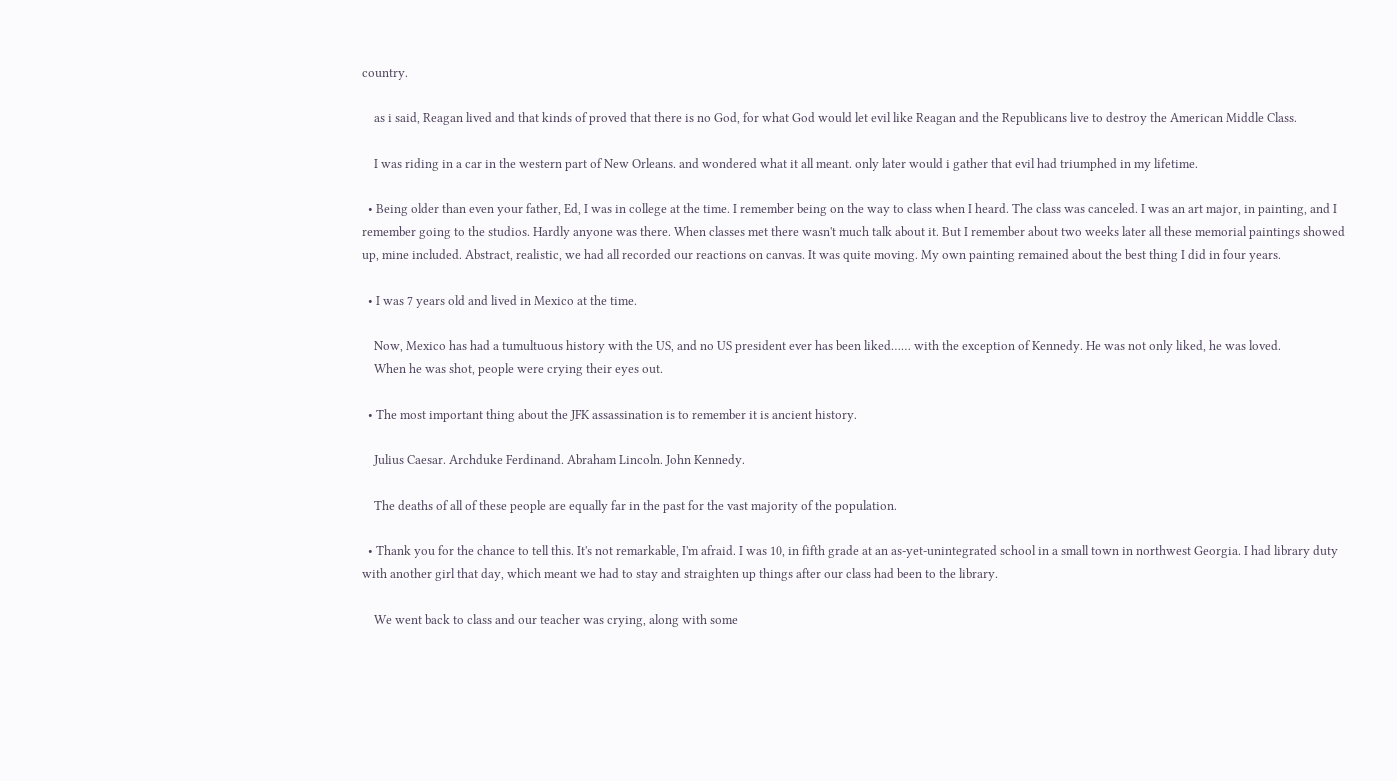country.

    as i said, Reagan lived and that kinds of proved that there is no God, for what God would let evil like Reagan and the Republicans live to destroy the American Middle Class.

    I was riding in a car in the western part of New Orleans. and wondered what it all meant. only later would i gather that evil had triumphed in my lifetime.

  • Being older than even your father, Ed, I was in college at the time. I remember being on the way to class when I heard. The class was canceled. I was an art major, in painting, and I remember going to the studios. Hardly anyone was there. When classes met there wasn't much talk about it. But I remember about two weeks later all these memorial paintings showed up, mine included. Abstract, realistic, we had all recorded our reactions on canvas. It was quite moving. My own painting remained about the best thing I did in four years.

  • I was 7 years old and lived in Mexico at the time.

    Now, Mexico has had a tumultuous history with the US, and no US president ever has been liked…… with the exception of Kennedy. He was not only liked, he was loved.
    When he was shot, people were crying their eyes out.

  • The most important thing about the JFK assassination is to remember it is ancient history.

    Julius Caesar. Archduke Ferdinand. Abraham Lincoln. John Kennedy.

    The deaths of all of these people are equally far in the past for the vast majority of the population.

  • Thank you for the chance to tell this. It's not remarkable, I'm afraid. I was 10, in fifth grade at an as-yet-unintegrated school in a small town in northwest Georgia. I had library duty with another girl that day, which meant we had to stay and straighten up things after our class had been to the library.

    We went back to class and our teacher was crying, along with some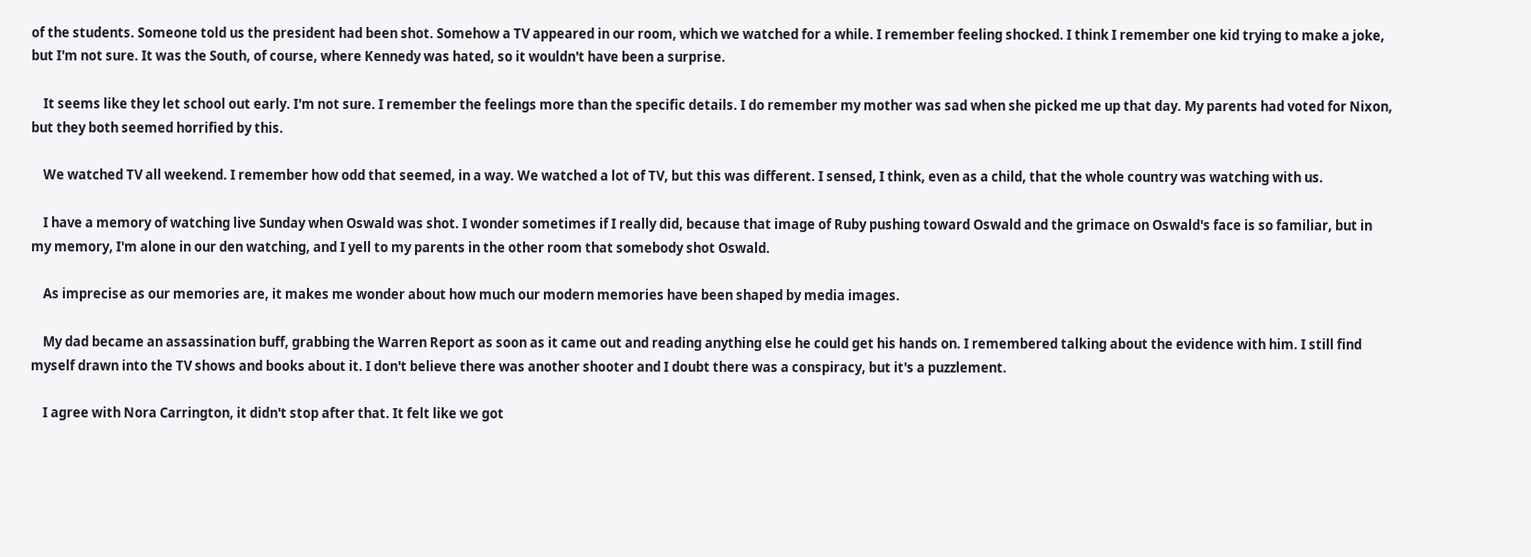of the students. Someone told us the president had been shot. Somehow a TV appeared in our room, which we watched for a while. I remember feeling shocked. I think I remember one kid trying to make a joke, but I'm not sure. It was the South, of course, where Kennedy was hated, so it wouldn't have been a surprise.

    It seems like they let school out early. I'm not sure. I remember the feelings more than the specific details. I do remember my mother was sad when she picked me up that day. My parents had voted for Nixon, but they both seemed horrified by this.

    We watched TV all weekend. I remember how odd that seemed, in a way. We watched a lot of TV, but this was different. I sensed, I think, even as a child, that the whole country was watching with us.

    I have a memory of watching live Sunday when Oswald was shot. I wonder sometimes if I really did, because that image of Ruby pushing toward Oswald and the grimace on Oswald's face is so familiar, but in my memory, I'm alone in our den watching, and I yell to my parents in the other room that somebody shot Oswald.

    As imprecise as our memories are, it makes me wonder about how much our modern memories have been shaped by media images.

    My dad became an assassination buff, grabbing the Warren Report as soon as it came out and reading anything else he could get his hands on. I remembered talking about the evidence with him. I still find myself drawn into the TV shows and books about it. I don't believe there was another shooter and I doubt there was a conspiracy, but it's a puzzlement.

    I agree with Nora Carrington, it didn't stop after that. It felt like we got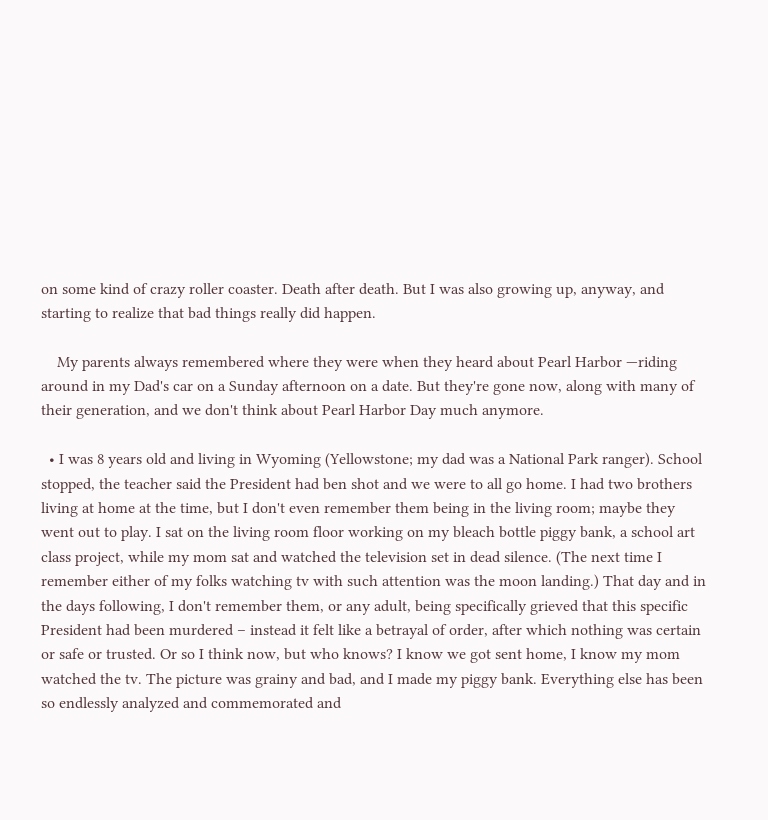on some kind of crazy roller coaster. Death after death. But I was also growing up, anyway, and starting to realize that bad things really did happen.

    My parents always remembered where they were when they heard about Pearl Harbor —riding around in my Dad's car on a Sunday afternoon on a date. But they're gone now, along with many of their generation, and we don't think about Pearl Harbor Day much anymore.

  • I was 8 years old and living in Wyoming (Yellowstone; my dad was a National Park ranger). School stopped, the teacher said the President had ben shot and we were to all go home. I had two brothers living at home at the time, but I don't even remember them being in the living room; maybe they went out to play. I sat on the living room floor working on my bleach bottle piggy bank, a school art class project, while my mom sat and watched the television set in dead silence. (The next time I remember either of my folks watching tv with such attention was the moon landing.) That day and in the days following, I don't remember them, or any adult, being specifically grieved that this specific President had been murdered – instead it felt like a betrayal of order, after which nothing was certain or safe or trusted. Or so I think now, but who knows? I know we got sent home, I know my mom watched the tv. The picture was grainy and bad, and I made my piggy bank. Everything else has been so endlessly analyzed and commemorated and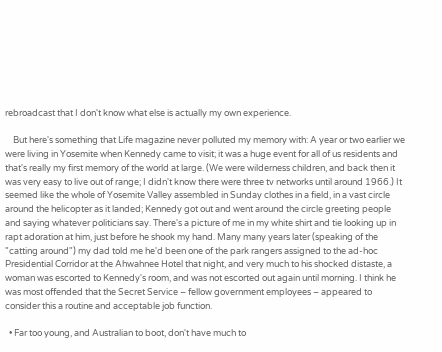rebroadcast that I don't know what else is actually my own experience.

    But here's something that Life magazine never polluted my memory with: A year or two earlier we were living in Yosemite when Kennedy came to visit; it was a huge event for all of us residents and that's really my first memory of the world at large. (We were wilderness children, and back then it was very easy to live out of range; I didn't know there were three tv networks until around 1966.) It seemed like the whole of Yosemite Valley assembled in Sunday clothes in a field, in a vast circle around the helicopter as it landed; Kennedy got out and went around the circle greeting people and saying whatever politicians say. There's a picture of me in my white shirt and tie looking up in rapt adoration at him, just before he shook my hand. Many many years later (speaking of the "catting around") my dad told me he'd been one of the park rangers assigned to the ad-hoc Presidential Corridor at the Ahwahnee Hotel that night, and very much to his shocked distaste, a woman was escorted to Kennedy's room, and was not escorted out again until morning. I think he was most offended that the Secret Service – fellow government employees – appeared to consider this a routine and acceptable job function.

  • Far too young, and Australian to boot, don't have much to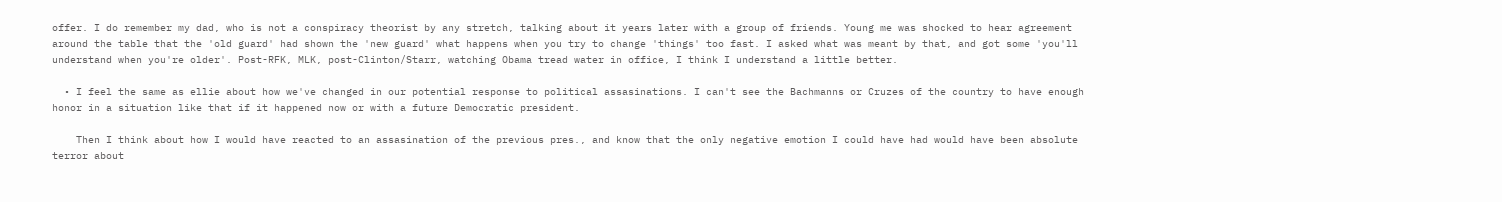offer. I do remember my dad, who is not a conspiracy theorist by any stretch, talking about it years later with a group of friends. Young me was shocked to hear agreement around the table that the 'old guard' had shown the 'new guard' what happens when you try to change 'things' too fast. I asked what was meant by that, and got some 'you'll understand when you're older'. Post-RFK, MLK, post-Clinton/Starr, watching Obama tread water in office, I think I understand a little better.

  • I feel the same as ellie about how we've changed in our potential response to political assasinations. I can't see the Bachmanns or Cruzes of the country to have enough honor in a situation like that if it happened now or with a future Democratic president.

    Then I think about how I would have reacted to an assasination of the previous pres., and know that the only negative emotion I could have had would have been absolute terror about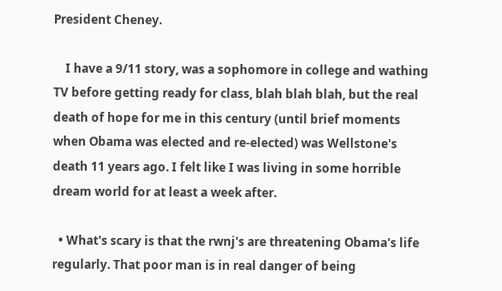President Cheney.

    I have a 9/11 story, was a sophomore in college and wathing TV before getting ready for class, blah blah blah, but the real death of hope for me in this century (until brief moments when Obama was elected and re-elected) was Wellstone's death 11 years ago. I felt like I was living in some horrible dream world for at least a week after.

  • What's scary is that the rwnj's are threatening Obama's life regularly. That poor man is in real danger of being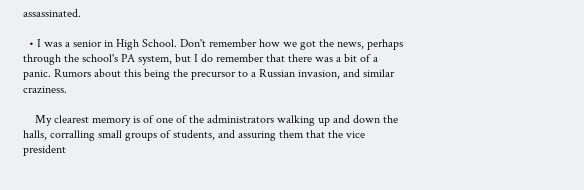assassinated.

  • I was a senior in High School. Don't remember how we got the news, perhaps through the school's PA system, but I do remember that there was a bit of a panic. Rumors about this being the precursor to a Russian invasion, and similar craziness.

    My clearest memory is of one of the administrators walking up and down the halls, corralling small groups of students, and assuring them that the vice president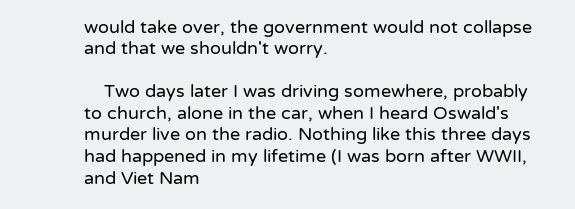would take over, the government would not collapse and that we shouldn't worry.

    Two days later I was driving somewhere, probably to church, alone in the car, when I heard Oswald's murder live on the radio. Nothing like this three days had happened in my lifetime (I was born after WWII, and Viet Nam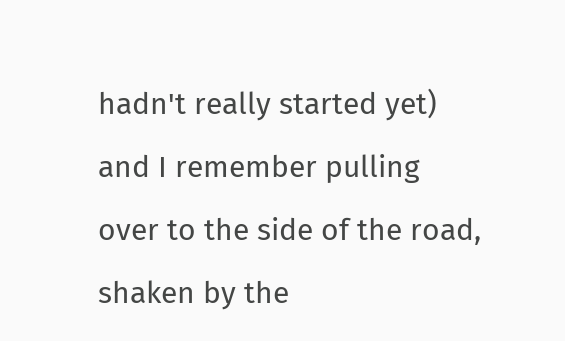hadn't really started yet) and I remember pulling over to the side of the road, shaken by the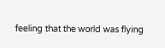feeling that the world was flying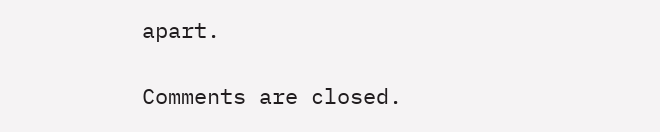apart.

Comments are closed.